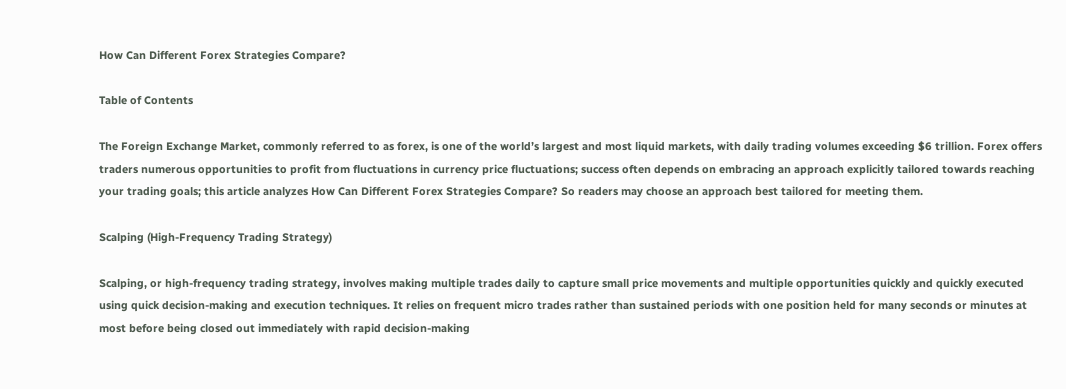How Can Different Forex Strategies Compare?

Table of Contents

The Foreign Exchange Market, commonly referred to as forex, is one of the world’s largest and most liquid markets, with daily trading volumes exceeding $6 trillion. Forex offers traders numerous opportunities to profit from fluctuations in currency price fluctuations; success often depends on embracing an approach explicitly tailored towards reaching your trading goals; this article analyzes How Can Different Forex Strategies Compare? So readers may choose an approach best tailored for meeting them.

Scalping (High-Frequency Trading Strategy)

Scalping, or high-frequency trading strategy, involves making multiple trades daily to capture small price movements and multiple opportunities quickly and quickly executed using quick decision-making and execution techniques. It relies on frequent micro trades rather than sustained periods with one position held for many seconds or minutes at most before being closed out immediately with rapid decision-making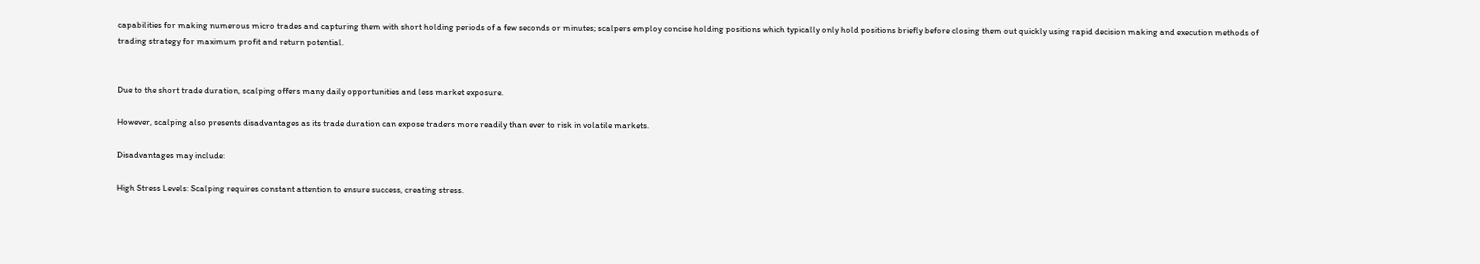capabilities for making numerous micro trades and capturing them with short holding periods of a few seconds or minutes; scalpers employ concise holding positions which typically only hold positions briefly before closing them out quickly using rapid decision making and execution methods of trading strategy for maximum profit and return potential.


Due to the short trade duration, scalping offers many daily opportunities and less market exposure.

However, scalping also presents disadvantages as its trade duration can expose traders more readily than ever to risk in volatile markets.

Disadvantages may include:

High Stress Levels: Scalping requires constant attention to ensure success, creating stress.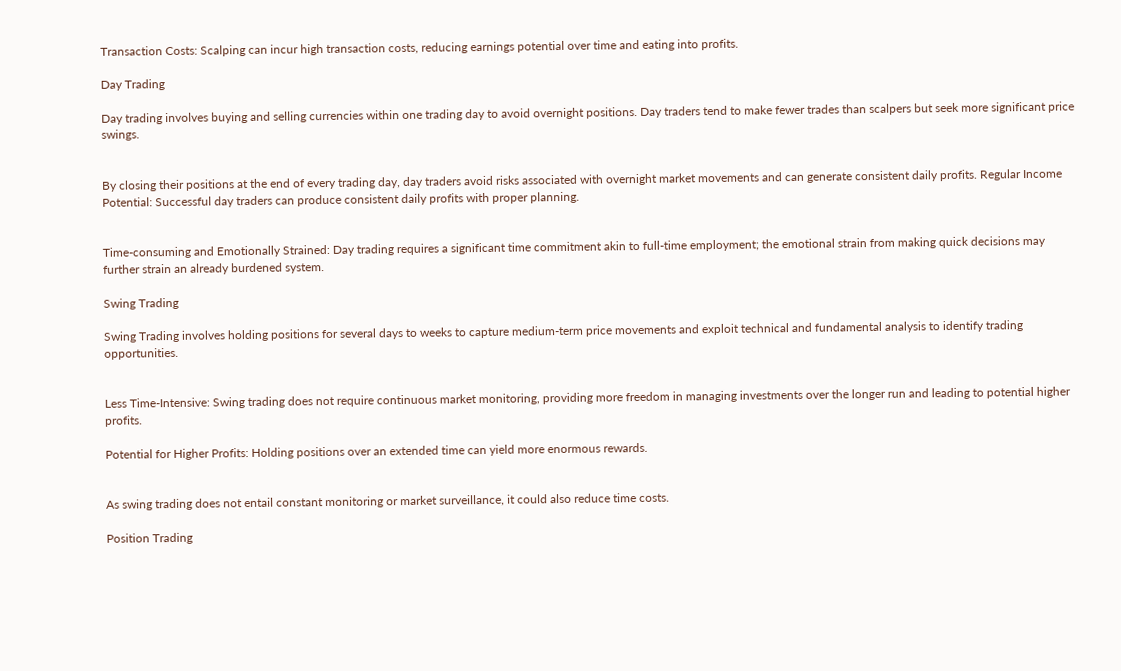Transaction Costs: Scalping can incur high transaction costs, reducing earnings potential over time and eating into profits.

Day Trading

Day trading involves buying and selling currencies within one trading day to avoid overnight positions. Day traders tend to make fewer trades than scalpers but seek more significant price swings.


By closing their positions at the end of every trading day, day traders avoid risks associated with overnight market movements and can generate consistent daily profits. Regular Income Potential: Successful day traders can produce consistent daily profits with proper planning.


Time-consuming and Emotionally Strained: Day trading requires a significant time commitment akin to full-time employment; the emotional strain from making quick decisions may further strain an already burdened system.

Swing Trading

Swing Trading involves holding positions for several days to weeks to capture medium-term price movements and exploit technical and fundamental analysis to identify trading opportunities.


Less Time-Intensive: Swing trading does not require continuous market monitoring, providing more freedom in managing investments over the longer run and leading to potential higher profits.

Potential for Higher Profits: Holding positions over an extended time can yield more enormous rewards.


As swing trading does not entail constant monitoring or market surveillance, it could also reduce time costs.

Position Trading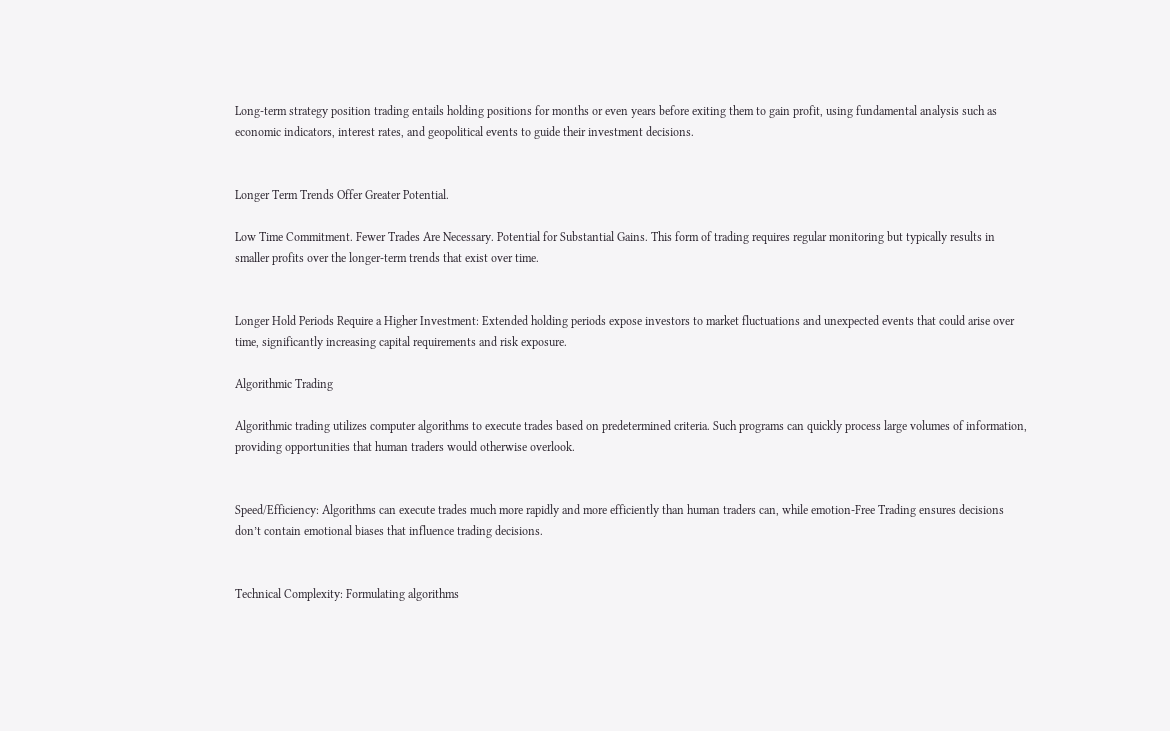Long-term strategy position trading entails holding positions for months or even years before exiting them to gain profit, using fundamental analysis such as economic indicators, interest rates, and geopolitical events to guide their investment decisions.


Longer Term Trends Offer Greater Potential.

Low Time Commitment. Fewer Trades Are Necessary. Potential for Substantial Gains. This form of trading requires regular monitoring but typically results in smaller profits over the longer-term trends that exist over time.


Longer Hold Periods Require a Higher Investment: Extended holding periods expose investors to market fluctuations and unexpected events that could arise over time, significantly increasing capital requirements and risk exposure.

Algorithmic Trading

Algorithmic trading utilizes computer algorithms to execute trades based on predetermined criteria. Such programs can quickly process large volumes of information, providing opportunities that human traders would otherwise overlook.


Speed/Efficiency: Algorithms can execute trades much more rapidly and more efficiently than human traders can, while emotion-Free Trading ensures decisions don’t contain emotional biases that influence trading decisions.


Technical Complexity: Formulating algorithms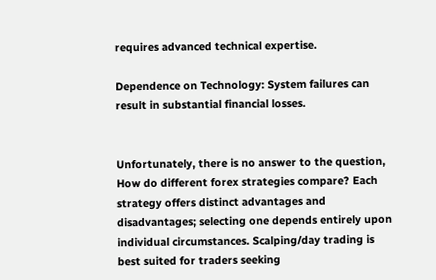requires advanced technical expertise.

Dependence on Technology: System failures can result in substantial financial losses.


Unfortunately, there is no answer to the question, How do different forex strategies compare? Each strategy offers distinct advantages and disadvantages; selecting one depends entirely upon individual circumstances. Scalping/day trading is best suited for traders seeking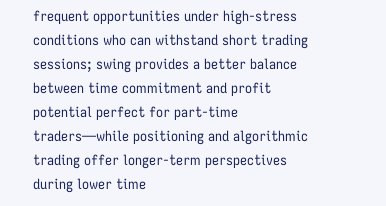frequent opportunities under high-stress conditions who can withstand short trading sessions; swing provides a better balance between time commitment and profit potential perfect for part-time traders—while positioning and algorithmic trading offer longer-term perspectives during lower time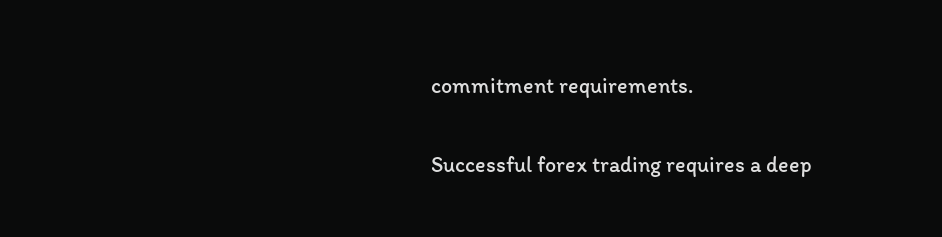commitment requirements.

Successful forex trading requires a deep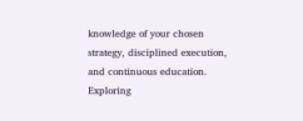knowledge of your chosen strategy, disciplined execution, and continuous education. Exploring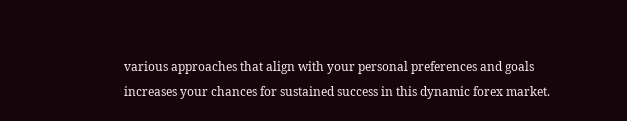various approaches that align with your personal preferences and goals increases your chances for sustained success in this dynamic forex market.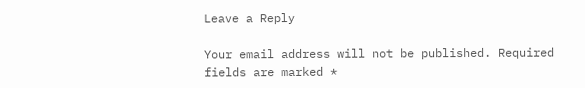Leave a Reply

Your email address will not be published. Required fields are marked *